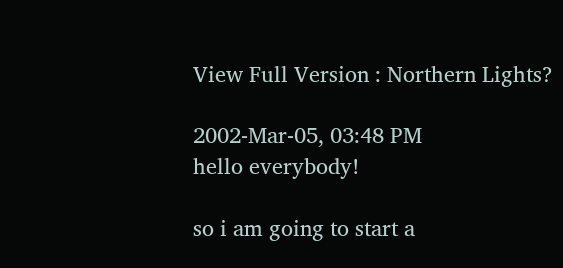View Full Version : Northern Lights?

2002-Mar-05, 03:48 PM
hello everybody!

so i am going to start a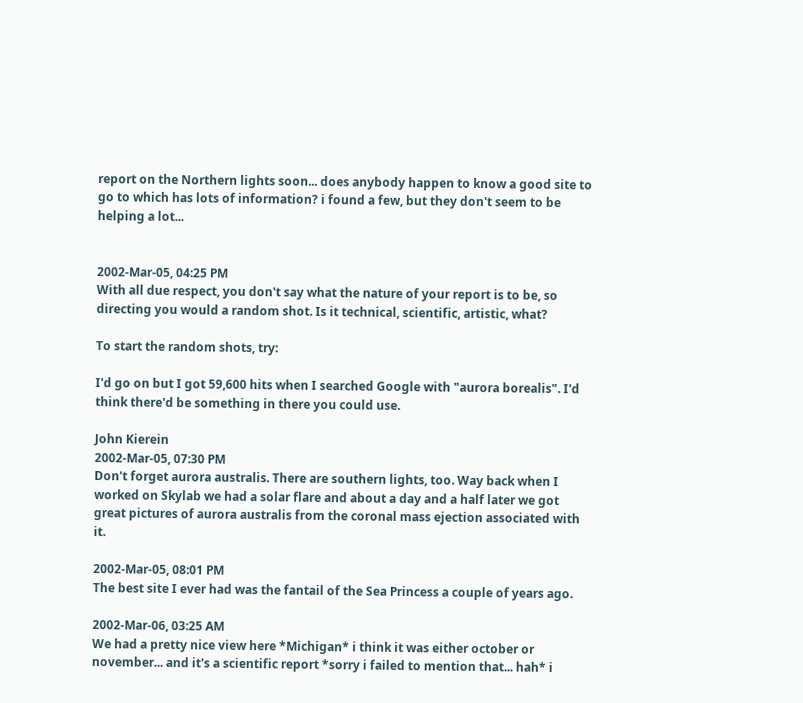report on the Northern lights soon... does anybody happen to know a good site to go to which has lots of information? i found a few, but they don't seem to be helping a lot...


2002-Mar-05, 04:25 PM
With all due respect, you don't say what the nature of your report is to be, so directing you would a random shot. Is it technical, scientific, artistic, what?

To start the random shots, try:

I'd go on but I got 59,600 hits when I searched Google with "aurora borealis". I'd think there'd be something in there you could use.

John Kierein
2002-Mar-05, 07:30 PM
Don't forget aurora australis. There are southern lights, too. Way back when I worked on Skylab we had a solar flare and about a day and a half later we got great pictures of aurora australis from the coronal mass ejection associated with it.

2002-Mar-05, 08:01 PM
The best site I ever had was the fantail of the Sea Princess a couple of years ago.

2002-Mar-06, 03:25 AM
We had a pretty nice view here *Michigan* i think it was either october or november... and it's a scientific report *sorry i failed to mention that... hah* i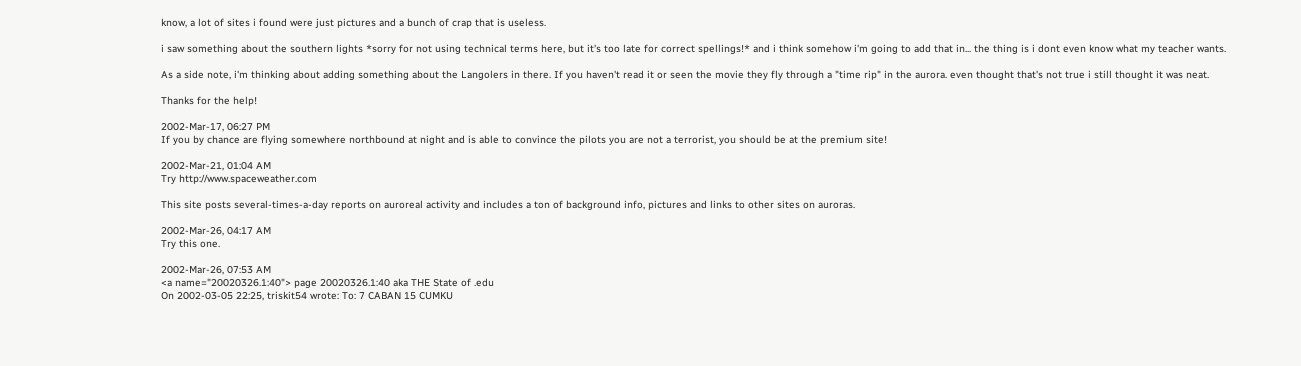know, a lot of sites i found were just pictures and a bunch of crap that is useless.

i saw something about the southern lights *sorry for not using technical terms here, but it's too late for correct spellings!* and i think somehow i'm going to add that in... the thing is i dont even know what my teacher wants.

As a side note, i'm thinking about adding something about the Langolers in there. If you haven't read it or seen the movie they fly through a "time rip" in the aurora. even thought that's not true i still thought it was neat.

Thanks for the help!

2002-Mar-17, 06:27 PM
If you by chance are flying somewhere northbound at night and is able to convince the pilots you are not a terrorist, you should be at the premium site!

2002-Mar-21, 01:04 AM
Try http://www.spaceweather.com

This site posts several-times-a-day reports on auroreal activity and includes a ton of background info, pictures and links to other sites on auroras.

2002-Mar-26, 04:17 AM
Try this one.

2002-Mar-26, 07:53 AM
<a name="20020326.1:40"> page 20020326.1:40 aka THE State of .edu
On 2002-03-05 22:25, triskit54 wrote: To: 7 CABAN 15 CUMKU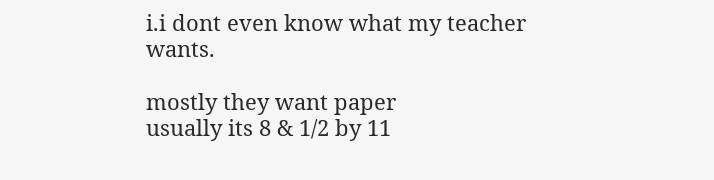i.i dont even know what my teacher wants.

mostly they want paper
usually its 8 & 1/2 by 11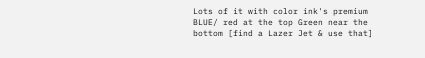Lots of it with color ink's premium
BLUE/ red at the top Green near the bottom [find a Lazer Jet & use that]